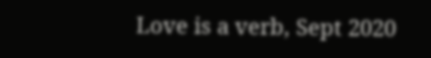Love is a verb, Sept 2020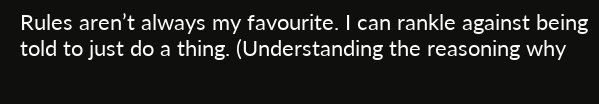Rules aren’t always my favourite. I can rankle against being told to just do a thing. (Understanding the reasoning why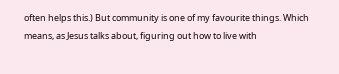often helps this.) But community is one of my favourite things. Which means, as Jesus talks about, figuring out how to live with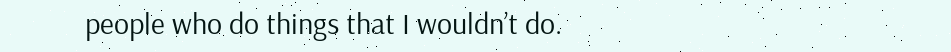people who do things that I wouldn’t do.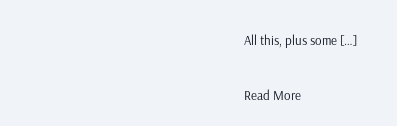All this, plus some […]

Read More